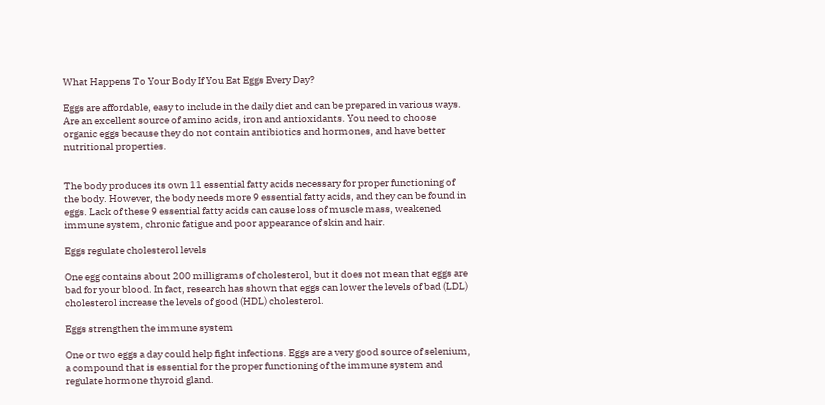What Happens To Your Body If You Eat Eggs Every Day?

Eggs are affordable, easy to include in the daily diet and can be prepared in various ways. Are an excellent source of amino acids, iron and antioxidants. You need to choose organic eggs because they do not contain antibiotics and hormones, and have better nutritional properties.


The body produces its own 11 essential fatty acids necessary for proper functioning of the body. However, the body needs more 9 essential fatty acids, and they can be found in eggs. Lack of these 9 essential fatty acids can cause loss of muscle mass, weakened immune system, chronic fatigue and poor appearance of skin and hair.

Eggs regulate cholesterol levels

One egg contains about 200 milligrams of cholesterol, but it does not mean that eggs are bad for your blood. In fact, research has shown that eggs can lower the levels of bad (LDL) cholesterol increase the levels of good (HDL) cholesterol.

Eggs strengthen the immune system

One or two eggs a day could help fight infections. Eggs are a very good source of selenium, a compound that is essential for the proper functioning of the immune system and regulate hormone thyroid gland.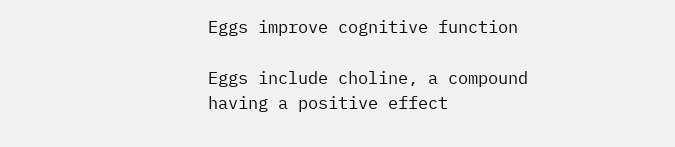Eggs improve cognitive function

Eggs include choline, a compound having a positive effect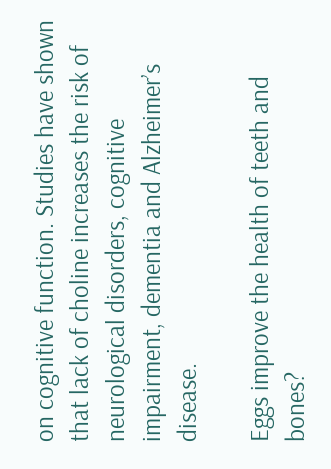on cognitive function. Studies have shown that lack of choline increases the risk of neurological disorders, cognitive impairment, dementia and Alzheimer’s disease.

Eggs improve the health of teeth and bones?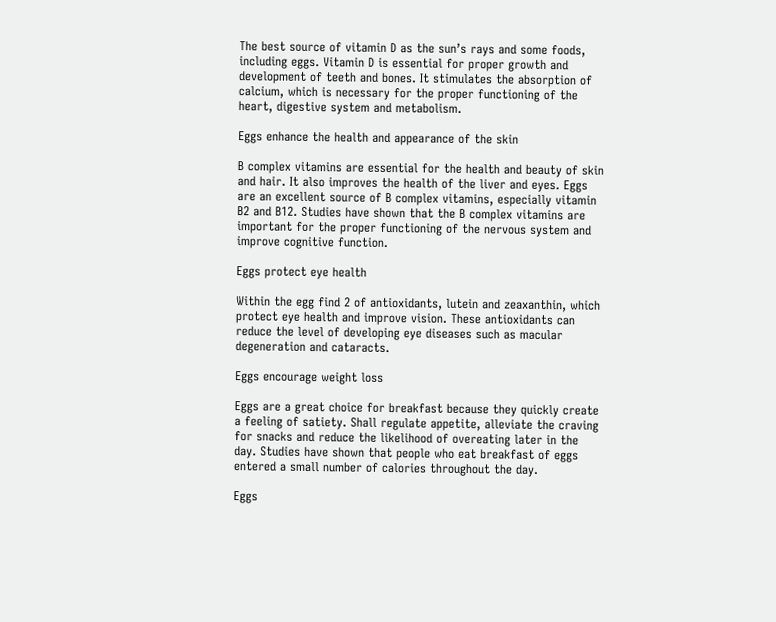The best source of vitamin D as the sun’s rays and some foods, including eggs. Vitamin D is essential for proper growth and development of teeth and bones. It stimulates the absorption of calcium, which is necessary for the proper functioning of the heart, digestive system and metabolism.

Eggs enhance the health and appearance of the skin

B complex vitamins are essential for the health and beauty of skin and hair. It also improves the health of the liver and eyes. Eggs are an excellent source of B complex vitamins, especially vitamin B2 and B12. Studies have shown that the B complex vitamins are important for the proper functioning of the nervous system and improve cognitive function.

Eggs protect eye health

Within the egg find 2 of antioxidants, lutein and zeaxanthin, which protect eye health and improve vision. These antioxidants can reduce the level of developing eye diseases such as macular degeneration and cataracts.

Eggs encourage weight loss

Eggs are a great choice for breakfast because they quickly create a feeling of satiety. Shall regulate appetite, alleviate the craving for snacks and reduce the likelihood of overeating later in the day. Studies have shown that people who eat breakfast of eggs entered a small number of calories throughout the day.

Eggs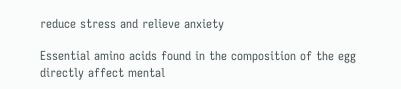reduce stress and relieve anxiety

Essential amino acids found in the composition of the egg directly affect mental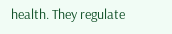health. They regulate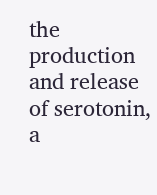the production and release of serotonin, a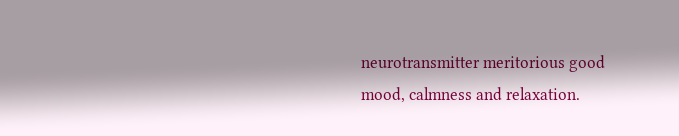neurotransmitter meritorious good mood, calmness and relaxation.